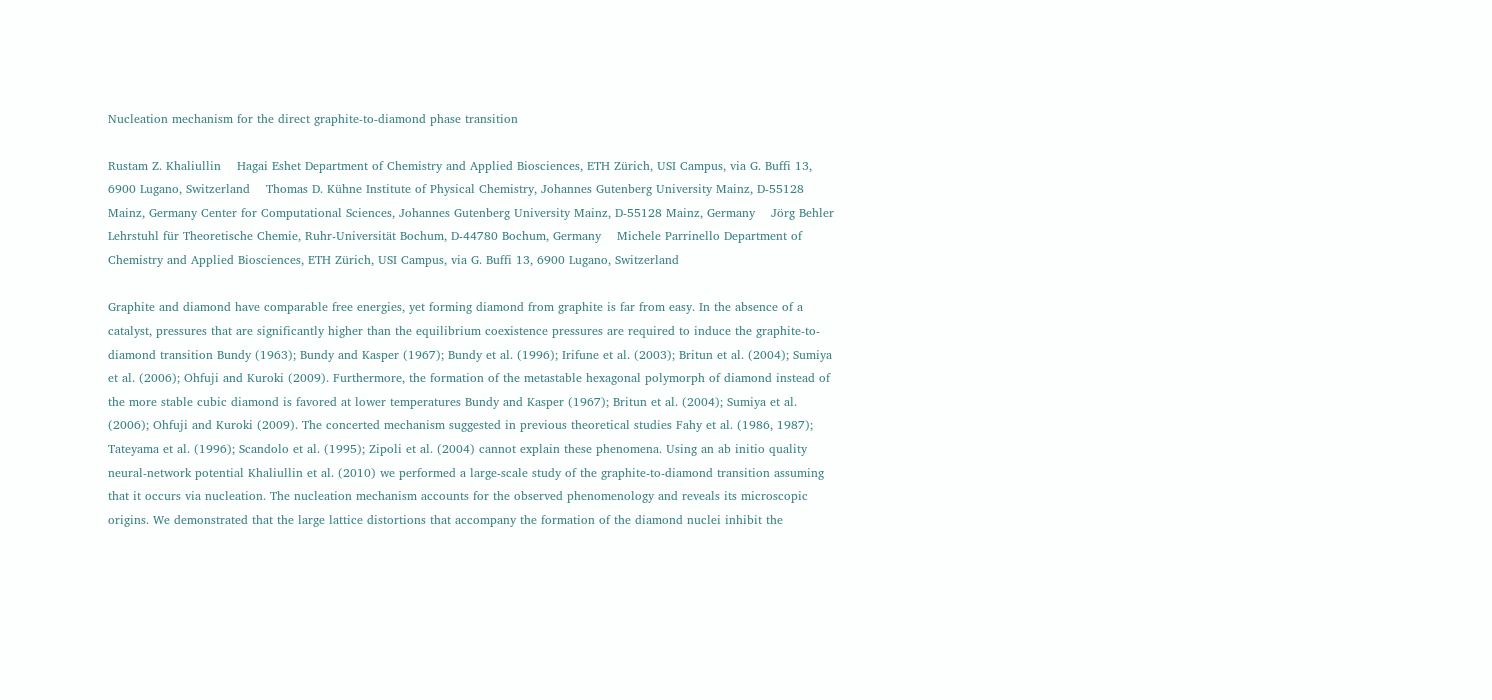Nucleation mechanism for the direct graphite-to-diamond phase transition

Rustam Z. Khaliullin    Hagai Eshet Department of Chemistry and Applied Biosciences, ETH Zürich, USI Campus, via G. Buffi 13, 6900 Lugano, Switzerland    Thomas D. Kühne Institute of Physical Chemistry, Johannes Gutenberg University Mainz, D-55128 Mainz, Germany Center for Computational Sciences, Johannes Gutenberg University Mainz, D-55128 Mainz, Germany    Jörg Behler Lehrstuhl für Theoretische Chemie, Ruhr-Universität Bochum, D-44780 Bochum, Germany    Michele Parrinello Department of Chemistry and Applied Biosciences, ETH Zürich, USI Campus, via G. Buffi 13, 6900 Lugano, Switzerland

Graphite and diamond have comparable free energies, yet forming diamond from graphite is far from easy. In the absence of a catalyst, pressures that are significantly higher than the equilibrium coexistence pressures are required to induce the graphite-to-diamond transition Bundy (1963); Bundy and Kasper (1967); Bundy et al. (1996); Irifune et al. (2003); Britun et al. (2004); Sumiya et al. (2006); Ohfuji and Kuroki (2009). Furthermore, the formation of the metastable hexagonal polymorph of diamond instead of the more stable cubic diamond is favored at lower temperatures Bundy and Kasper (1967); Britun et al. (2004); Sumiya et al. (2006); Ohfuji and Kuroki (2009). The concerted mechanism suggested in previous theoretical studies Fahy et al. (1986, 1987); Tateyama et al. (1996); Scandolo et al. (1995); Zipoli et al. (2004) cannot explain these phenomena. Using an ab initio quality neural-network potential Khaliullin et al. (2010) we performed a large-scale study of the graphite-to-diamond transition assuming that it occurs via nucleation. The nucleation mechanism accounts for the observed phenomenology and reveals its microscopic origins. We demonstrated that the large lattice distortions that accompany the formation of the diamond nuclei inhibit the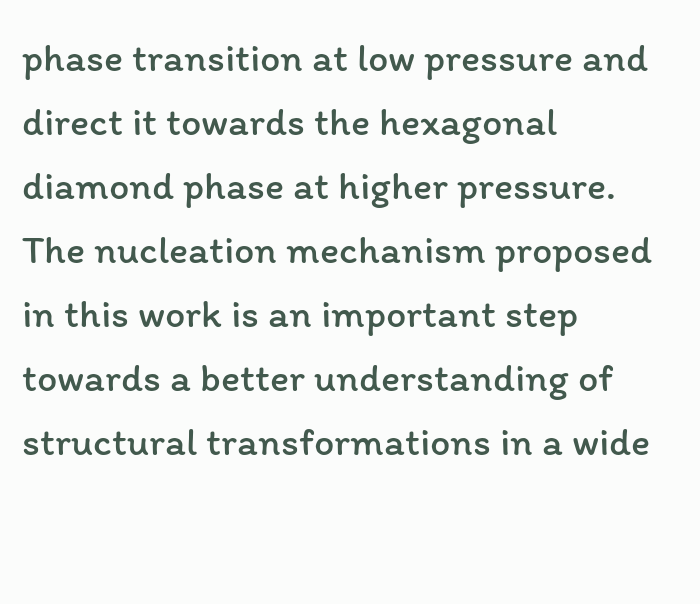phase transition at low pressure and direct it towards the hexagonal diamond phase at higher pressure. The nucleation mechanism proposed in this work is an important step towards a better understanding of structural transformations in a wide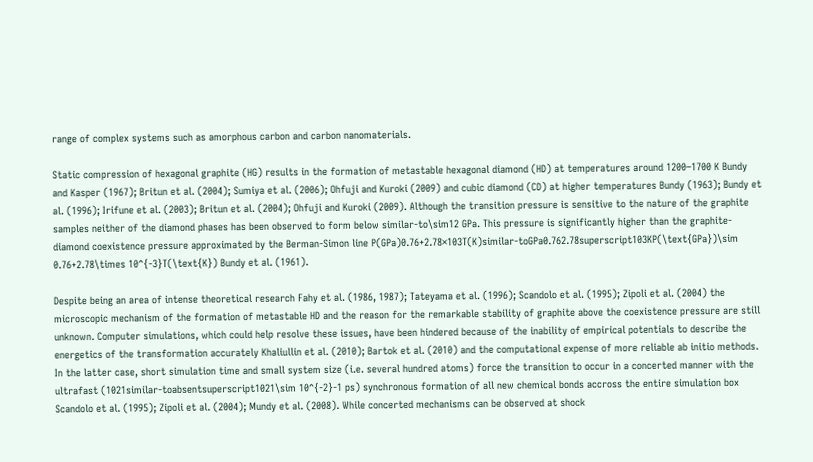range of complex systems such as amorphous carbon and carbon nanomaterials.

Static compression of hexagonal graphite (HG) results in the formation of metastable hexagonal diamond (HD) at temperatures around 1200–1700 K Bundy and Kasper (1967); Britun et al. (2004); Sumiya et al. (2006); Ohfuji and Kuroki (2009) and cubic diamond (CD) at higher temperatures Bundy (1963); Bundy et al. (1996); Irifune et al. (2003); Britun et al. (2004); Ohfuji and Kuroki (2009). Although the transition pressure is sensitive to the nature of the graphite samples neither of the diamond phases has been observed to form below similar-to\sim12 GPa. This pressure is significantly higher than the graphite-diamond coexistence pressure approximated by the Berman-Simon line P(GPa)0.76+2.78×103T(K)similar-toGPa0.762.78superscript103KP(\text{GPa})\sim 0.76+2.78\times 10^{-3}T(\text{K}) Bundy et al. (1961).

Despite being an area of intense theoretical research Fahy et al. (1986, 1987); Tateyama et al. (1996); Scandolo et al. (1995); Zipoli et al. (2004) the microscopic mechanism of the formation of metastable HD and the reason for the remarkable stability of graphite above the coexistence pressure are still unknown. Computer simulations, which could help resolve these issues, have been hindered because of the inability of empirical potentials to describe the energetics of the transformation accurately Khaliullin et al. (2010); Bartok et al. (2010) and the computational expense of more reliable ab initio methods. In the latter case, short simulation time and small system size (i.e. several hundred atoms) force the transition to occur in a concerted manner with the ultrafast (1021similar-toabsentsuperscript1021\sim 10^{-2}-1 ps) synchronous formation of all new chemical bonds accross the entire simulation box Scandolo et al. (1995); Zipoli et al. (2004); Mundy et al. (2008). While concerted mechanisms can be observed at shock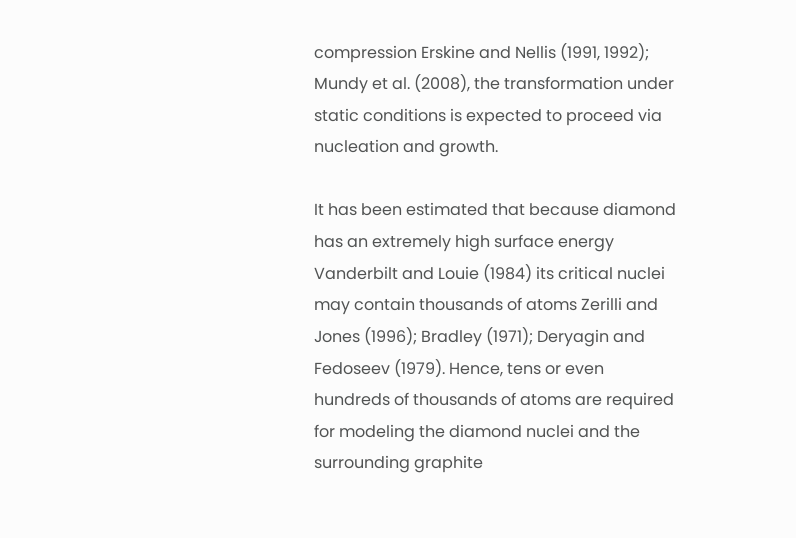compression Erskine and Nellis (1991, 1992); Mundy et al. (2008), the transformation under static conditions is expected to proceed via nucleation and growth.

It has been estimated that because diamond has an extremely high surface energy Vanderbilt and Louie (1984) its critical nuclei may contain thousands of atoms Zerilli and Jones (1996); Bradley (1971); Deryagin and Fedoseev (1979). Hence, tens or even hundreds of thousands of atoms are required for modeling the diamond nuclei and the surrounding graphite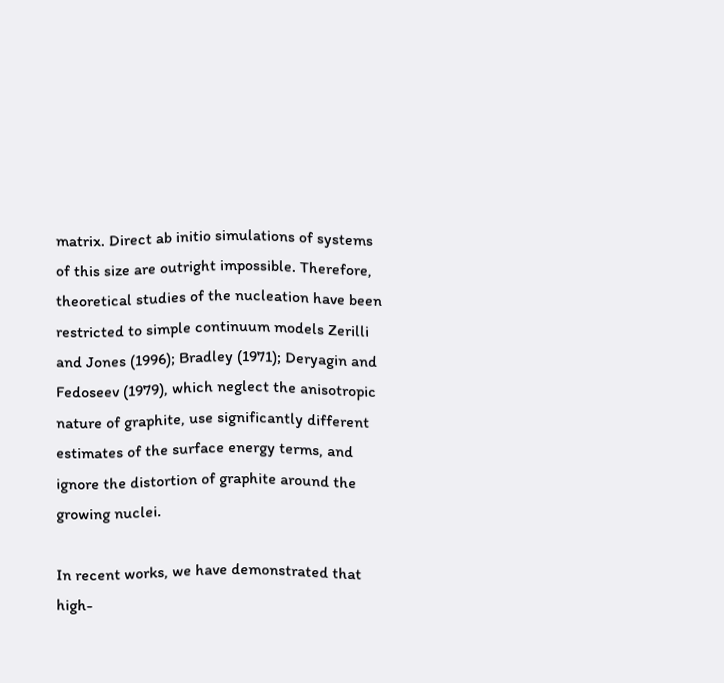matrix. Direct ab initio simulations of systems of this size are outright impossible. Therefore, theoretical studies of the nucleation have been restricted to simple continuum models Zerilli and Jones (1996); Bradley (1971); Deryagin and Fedoseev (1979), which neglect the anisotropic nature of graphite, use significantly different estimates of the surface energy terms, and ignore the distortion of graphite around the growing nuclei.

In recent works, we have demonstrated that high-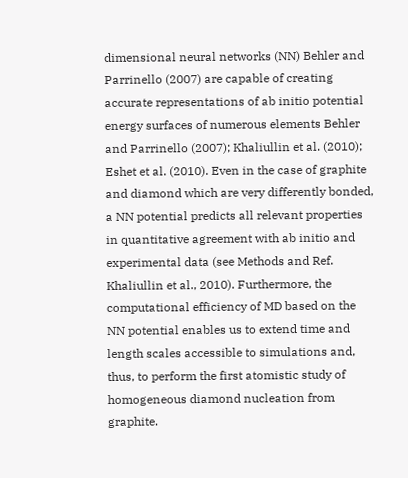dimensional neural networks (NN) Behler and Parrinello (2007) are capable of creating accurate representations of ab initio potential energy surfaces of numerous elements Behler and Parrinello (2007); Khaliullin et al. (2010); Eshet et al. (2010). Even in the case of graphite and diamond which are very differently bonded, a NN potential predicts all relevant properties in quantitative agreement with ab initio and experimental data (see Methods and Ref. Khaliullin et al., 2010). Furthermore, the computational efficiency of MD based on the NN potential enables us to extend time and length scales accessible to simulations and, thus, to perform the first atomistic study of homogeneous diamond nucleation from graphite.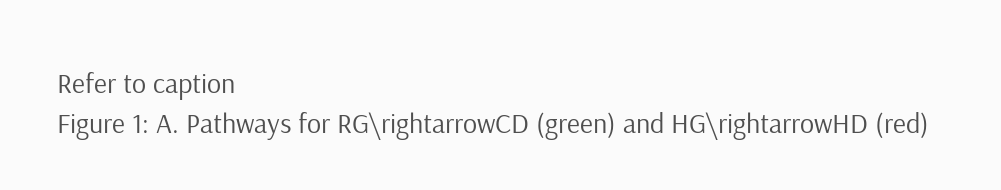Refer to caption
Figure 1: A. Pathways for RG\rightarrowCD (green) and HG\rightarrowHD (red)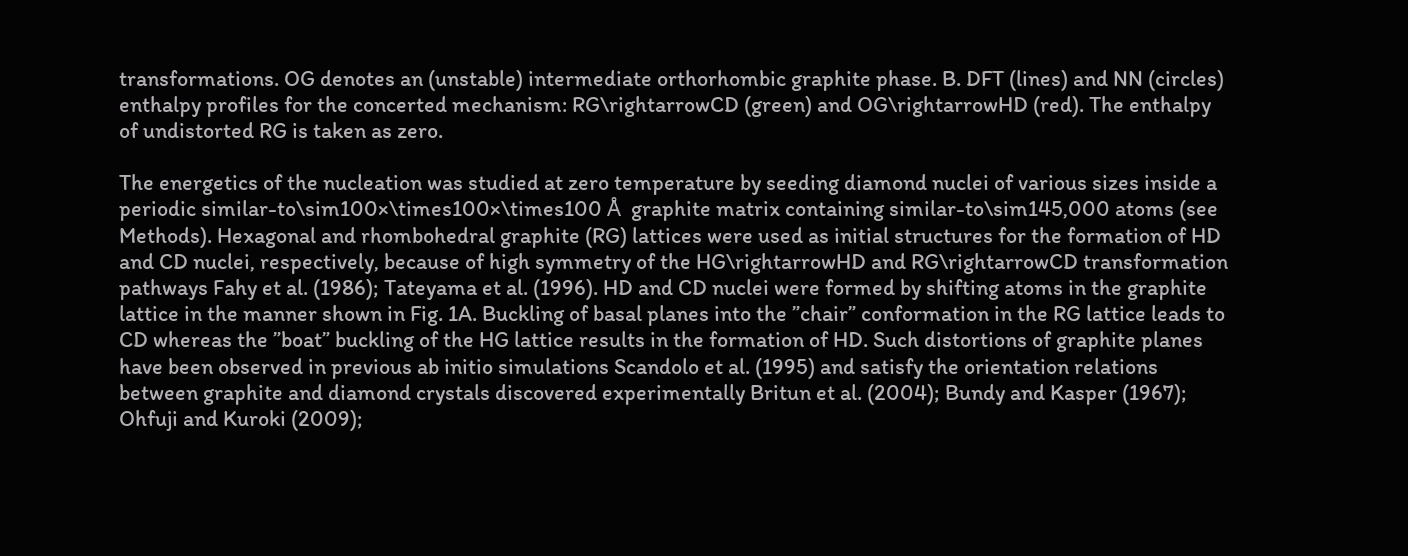transformations. OG denotes an (unstable) intermediate orthorhombic graphite phase. B. DFT (lines) and NN (circles) enthalpy profiles for the concerted mechanism: RG\rightarrowCD (green) and OG\rightarrowHD (red). The enthalpy of undistorted RG is taken as zero.

The energetics of the nucleation was studied at zero temperature by seeding diamond nuclei of various sizes inside a periodic similar-to\sim100×\times100×\times100 Å  graphite matrix containing similar-to\sim145,000 atoms (see Methods). Hexagonal and rhombohedral graphite (RG) lattices were used as initial structures for the formation of HD and CD nuclei, respectively, because of high symmetry of the HG\rightarrowHD and RG\rightarrowCD transformation pathways Fahy et al. (1986); Tateyama et al. (1996). HD and CD nuclei were formed by shifting atoms in the graphite lattice in the manner shown in Fig. 1A. Buckling of basal planes into the ”chair” conformation in the RG lattice leads to CD whereas the ”boat” buckling of the HG lattice results in the formation of HD. Such distortions of graphite planes have been observed in previous ab initio simulations Scandolo et al. (1995) and satisfy the orientation relations between graphite and diamond crystals discovered experimentally Britun et al. (2004); Bundy and Kasper (1967); Ohfuji and Kuroki (2009);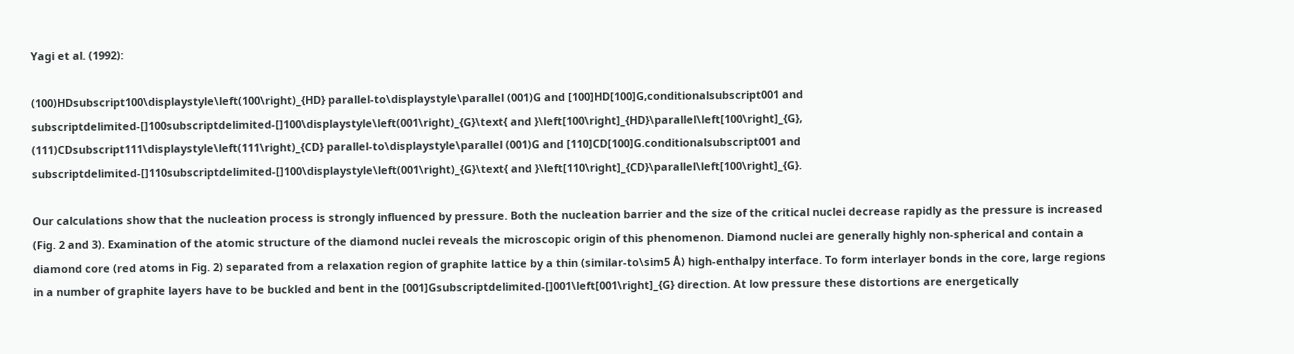Yagi et al. (1992):

(100)HDsubscript100\displaystyle\left(100\right)_{HD} parallel-to\displaystyle\parallel (001)G and [100]HD[100]G,conditionalsubscript001 and subscriptdelimited-[]100subscriptdelimited-[]100\displaystyle\left(001\right)_{G}\text{ and }\left[100\right]_{HD}\parallel\left[100\right]_{G},
(111)CDsubscript111\displaystyle\left(111\right)_{CD} parallel-to\displaystyle\parallel (001)G and [110]CD[100]G.conditionalsubscript001 and subscriptdelimited-[]110subscriptdelimited-[]100\displaystyle\left(001\right)_{G}\text{ and }\left[110\right]_{CD}\parallel\left[100\right]_{G}.

Our calculations show that the nucleation process is strongly influenced by pressure. Both the nucleation barrier and the size of the critical nuclei decrease rapidly as the pressure is increased (Fig. 2 and 3). Examination of the atomic structure of the diamond nuclei reveals the microscopic origin of this phenomenon. Diamond nuclei are generally highly non-spherical and contain a diamond core (red atoms in Fig. 2) separated from a relaxation region of graphite lattice by a thin (similar-to\sim5 Å) high-enthalpy interface. To form interlayer bonds in the core, large regions in a number of graphite layers have to be buckled and bent in the [001]Gsubscriptdelimited-[]001\left[001\right]_{G} direction. At low pressure these distortions are energetically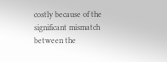costly because of the significant mismatch between the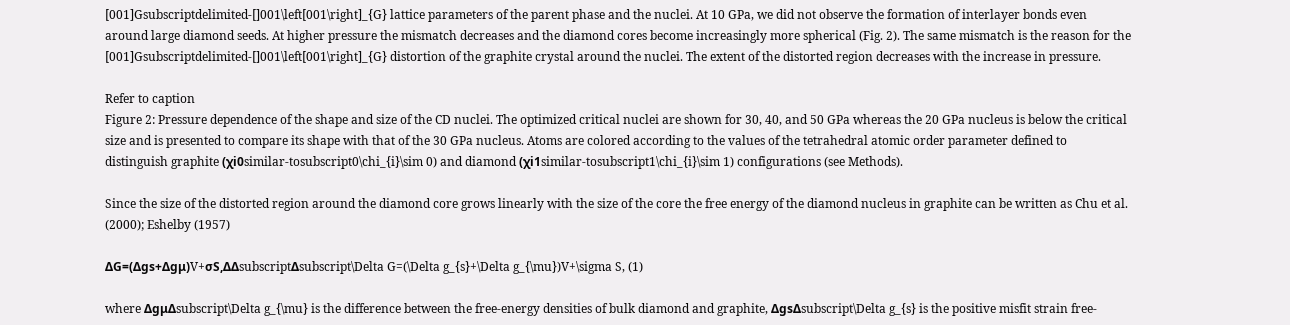[001]Gsubscriptdelimited-[]001\left[001\right]_{G} lattice parameters of the parent phase and the nuclei. At 10 GPa, we did not observe the formation of interlayer bonds even around large diamond seeds. At higher pressure the mismatch decreases and the diamond cores become increasingly more spherical (Fig. 2). The same mismatch is the reason for the [001]Gsubscriptdelimited-[]001\left[001\right]_{G} distortion of the graphite crystal around the nuclei. The extent of the distorted region decreases with the increase in pressure.

Refer to caption
Figure 2: Pressure dependence of the shape and size of the CD nuclei. The optimized critical nuclei are shown for 30, 40, and 50 GPa whereas the 20 GPa nucleus is below the critical size and is presented to compare its shape with that of the 30 GPa nucleus. Atoms are colored according to the values of the tetrahedral atomic order parameter defined to distinguish graphite (χi0similar-tosubscript0\chi_{i}\sim 0) and diamond (χi1similar-tosubscript1\chi_{i}\sim 1) configurations (see Methods).

Since the size of the distorted region around the diamond core grows linearly with the size of the core the free energy of the diamond nucleus in graphite can be written as Chu et al. (2000); Eshelby (1957)

ΔG=(Δgs+Δgμ)V+σS,ΔΔsubscriptΔsubscript\Delta G=(\Delta g_{s}+\Delta g_{\mu})V+\sigma S, (1)

where ΔgμΔsubscript\Delta g_{\mu} is the difference between the free-energy densities of bulk diamond and graphite, ΔgsΔsubscript\Delta g_{s} is the positive misfit strain free-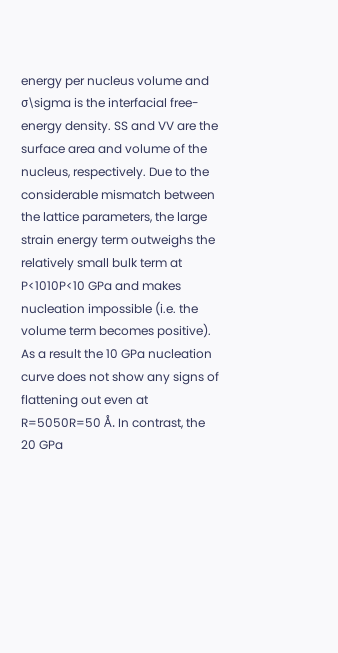energy per nucleus volume and σ\sigma is the interfacial free-energy density. SS and VV are the surface area and volume of the nucleus, respectively. Due to the considerable mismatch between the lattice parameters, the large strain energy term outweighs the relatively small bulk term at P<1010P<10 GPa and makes nucleation impossible (i.e. the volume term becomes positive). As a result the 10 GPa nucleation curve does not show any signs of flattening out even at R=5050R=50 Å. In contrast, the 20 GPa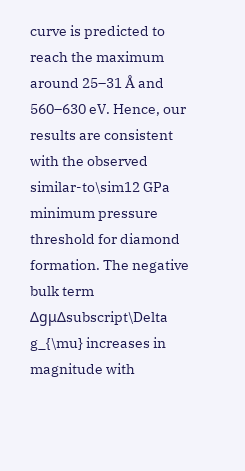curve is predicted to reach the maximum around 25–31 Å and 560–630 eV. Hence, our results are consistent with the observed similar-to\sim12 GPa minimum pressure threshold for diamond formation. The negative bulk term ΔgμΔsubscript\Delta g_{\mu} increases in magnitude with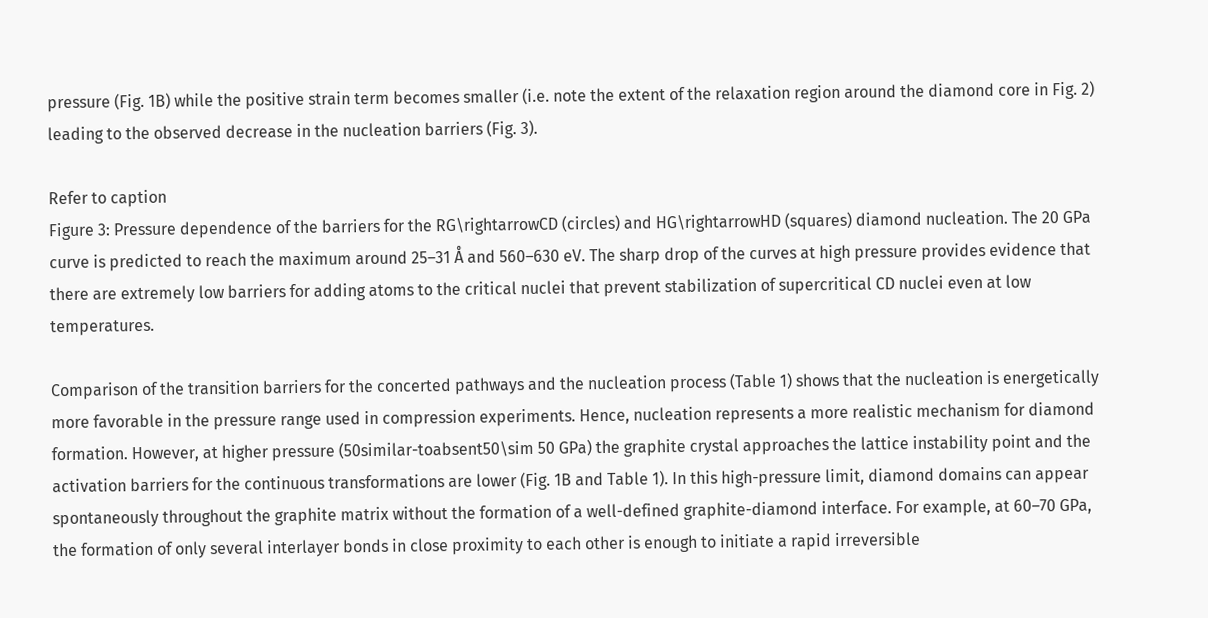pressure (Fig. 1B) while the positive strain term becomes smaller (i.e. note the extent of the relaxation region around the diamond core in Fig. 2) leading to the observed decrease in the nucleation barriers (Fig. 3).

Refer to caption
Figure 3: Pressure dependence of the barriers for the RG\rightarrowCD (circles) and HG\rightarrowHD (squares) diamond nucleation. The 20 GPa curve is predicted to reach the maximum around 25–31 Å and 560–630 eV. The sharp drop of the curves at high pressure provides evidence that there are extremely low barriers for adding atoms to the critical nuclei that prevent stabilization of supercritical CD nuclei even at low temperatures.

Comparison of the transition barriers for the concerted pathways and the nucleation process (Table 1) shows that the nucleation is energetically more favorable in the pressure range used in compression experiments. Hence, nucleation represents a more realistic mechanism for diamond formation. However, at higher pressure (50similar-toabsent50\sim 50 GPa) the graphite crystal approaches the lattice instability point and the activation barriers for the continuous transformations are lower (Fig. 1B and Table 1). In this high-pressure limit, diamond domains can appear spontaneously throughout the graphite matrix without the formation of a well-defined graphite-diamond interface. For example, at 60–70 GPa, the formation of only several interlayer bonds in close proximity to each other is enough to initiate a rapid irreversible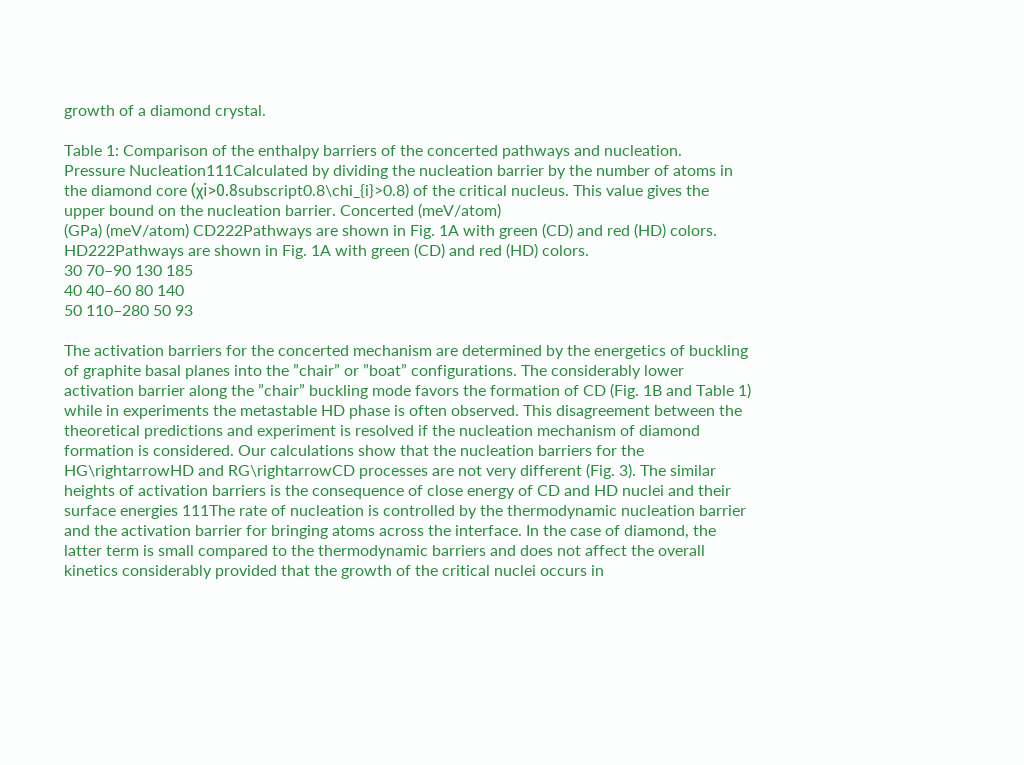growth of a diamond crystal.

Table 1: Comparison of the enthalpy barriers of the concerted pathways and nucleation.
Pressure Nucleation111Calculated by dividing the nucleation barrier by the number of atoms in the diamond core (χi>0.8subscript0.8\chi_{i}>0.8) of the critical nucleus. This value gives the upper bound on the nucleation barrier. Concerted (meV/atom)
(GPa) (meV/atom) CD222Pathways are shown in Fig. 1A with green (CD) and red (HD) colors. HD222Pathways are shown in Fig. 1A with green (CD) and red (HD) colors.
30 70–90 130 185
40 40–60 80 140
50 110–280 50 93

The activation barriers for the concerted mechanism are determined by the energetics of buckling of graphite basal planes into the ”chair” or ”boat” configurations. The considerably lower activation barrier along the ”chair” buckling mode favors the formation of CD (Fig. 1B and Table 1) while in experiments the metastable HD phase is often observed. This disagreement between the theoretical predictions and experiment is resolved if the nucleation mechanism of diamond formation is considered. Our calculations show that the nucleation barriers for the HG\rightarrowHD and RG\rightarrowCD processes are not very different (Fig. 3). The similar heights of activation barriers is the consequence of close energy of CD and HD nuclei and their surface energies 111The rate of nucleation is controlled by the thermodynamic nucleation barrier and the activation barrier for bringing atoms across the interface. In the case of diamond, the latter term is small compared to the thermodynamic barriers and does not affect the overall kinetics considerably provided that the growth of the critical nuclei occurs in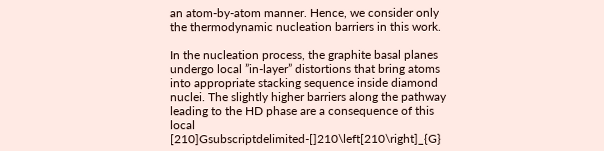an atom-by-atom manner. Hence, we consider only the thermodynamic nucleation barriers in this work.

In the nucleation process, the graphite basal planes undergo local ”in-layer” distortions that bring atoms into appropriate stacking sequence inside diamond nuclei. The slightly higher barriers along the pathway leading to the HD phase are a consequence of this local [210]Gsubscriptdelimited-[]210\left[210\right]_{G}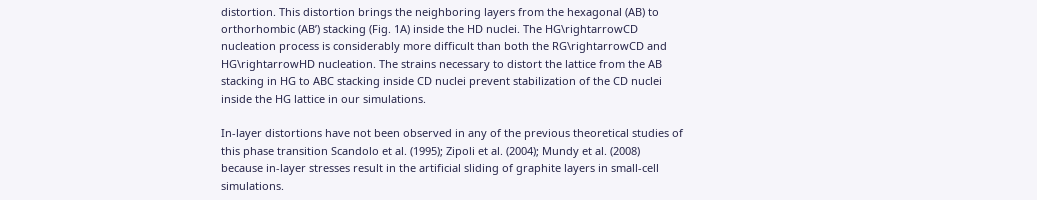distortion. This distortion brings the neighboring layers from the hexagonal (AB) to orthorhombic (AB’) stacking (Fig. 1A) inside the HD nuclei. The HG\rightarrowCD nucleation process is considerably more difficult than both the RG\rightarrowCD and HG\rightarrowHD nucleation. The strains necessary to distort the lattice from the AB stacking in HG to ABC stacking inside CD nuclei prevent stabilization of the CD nuclei inside the HG lattice in our simulations.

In-layer distortions have not been observed in any of the previous theoretical studies of this phase transition Scandolo et al. (1995); Zipoli et al. (2004); Mundy et al. (2008) because in-layer stresses result in the artificial sliding of graphite layers in small-cell simulations.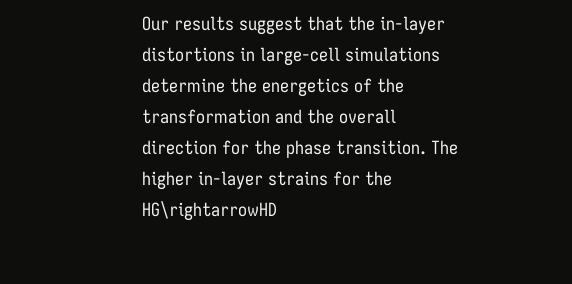Our results suggest that the in-layer distortions in large-cell simulations determine the energetics of the transformation and the overall direction for the phase transition. The higher in-layer strains for the HG\rightarrowHD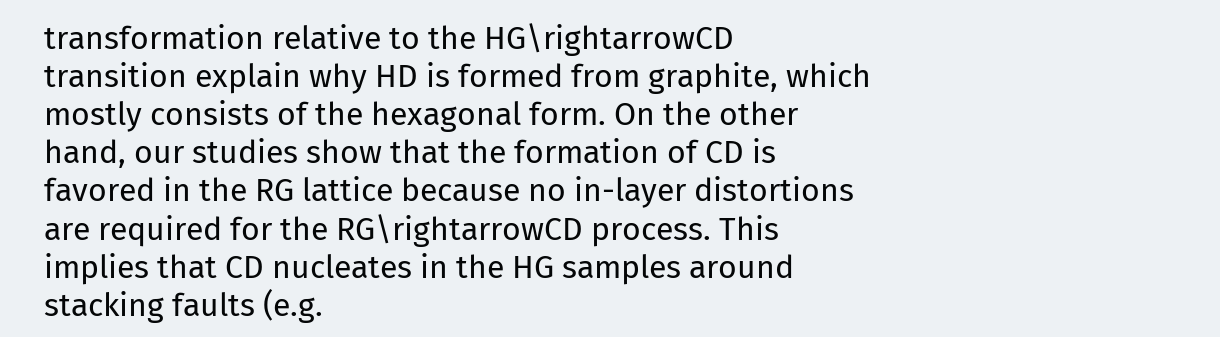transformation relative to the HG\rightarrowCD transition explain why HD is formed from graphite, which mostly consists of the hexagonal form. On the other hand, our studies show that the formation of CD is favored in the RG lattice because no in-layer distortions are required for the RG\rightarrowCD process. This implies that CD nucleates in the HG samples around stacking faults (e.g.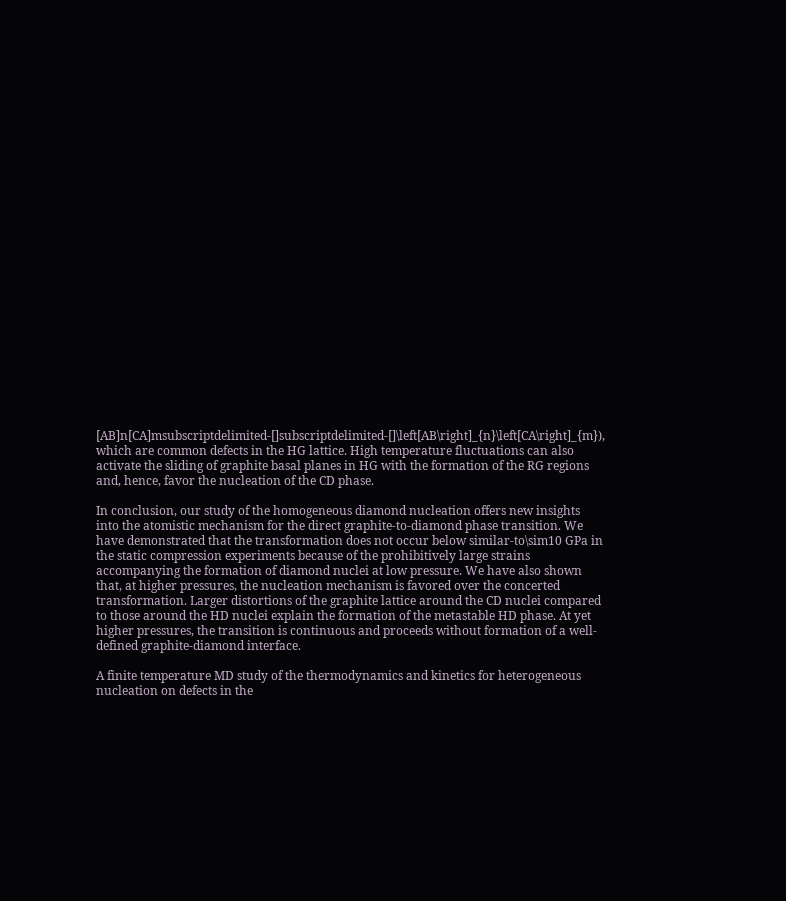[AB]n[CA]msubscriptdelimited-[]subscriptdelimited-[]\left[AB\right]_{n}\left[CA\right]_{m}), which are common defects in the HG lattice. High temperature fluctuations can also activate the sliding of graphite basal planes in HG with the formation of the RG regions and, hence, favor the nucleation of the CD phase.

In conclusion, our study of the homogeneous diamond nucleation offers new insights into the atomistic mechanism for the direct graphite-to-diamond phase transition. We have demonstrated that the transformation does not occur below similar-to\sim10 GPa in the static compression experiments because of the prohibitively large strains accompanying the formation of diamond nuclei at low pressure. We have also shown that, at higher pressures, the nucleation mechanism is favored over the concerted transformation. Larger distortions of the graphite lattice around the CD nuclei compared to those around the HD nuclei explain the formation of the metastable HD phase. At yet higher pressures, the transition is continuous and proceeds without formation of a well-defined graphite-diamond interface.

A finite temperature MD study of the thermodynamics and kinetics for heterogeneous nucleation on defects in the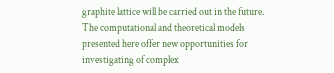graphite lattice will be carried out in the future. The computational and theoretical models presented here offer new opportunities for investigating of complex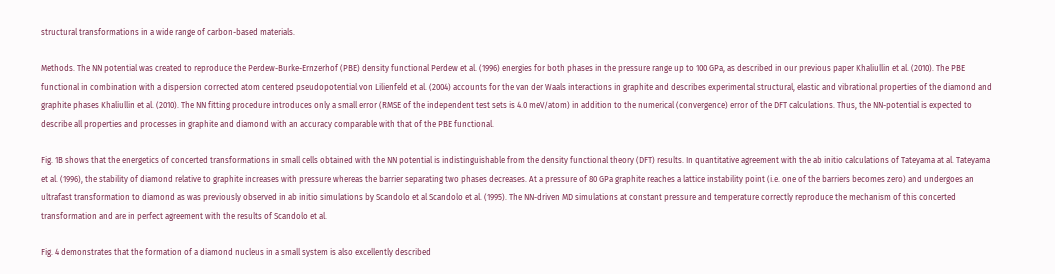structural transformations in a wide range of carbon-based materials.

Methods. The NN potential was created to reproduce the Perdew-Burke-Ernzerhof (PBE) density functional Perdew et al. (1996) energies for both phases in the pressure range up to 100 GPa, as described in our previous paper Khaliullin et al. (2010). The PBE functional in combination with a dispersion corrected atom centered pseudopotential von Lilienfeld et al. (2004) accounts for the van der Waals interactions in graphite and describes experimental structural, elastic and vibrational properties of the diamond and graphite phases Khaliullin et al. (2010). The NN fitting procedure introduces only a small error (RMSE of the independent test sets is 4.0 meV/atom) in addition to the numerical (convergence) error of the DFT calculations. Thus, the NN-potential is expected to describe all properties and processes in graphite and diamond with an accuracy comparable with that of the PBE functional.

Fig. 1B shows that the energetics of concerted transformations in small cells obtained with the NN potential is indistinguishable from the density functional theory (DFT) results. In quantitative agreement with the ab initio calculations of Tateyama at al. Tateyama et al. (1996), the stability of diamond relative to graphite increases with pressure whereas the barrier separating two phases decreases. At a pressure of 80 GPa graphite reaches a lattice instability point (i.e. one of the barriers becomes zero) and undergoes an ultrafast transformation to diamond as was previously observed in ab initio simulations by Scandolo et al Scandolo et al. (1995). The NN-driven MD simulations at constant pressure and temperature correctly reproduce the mechanism of this concerted transformation and are in perfect agreement with the results of Scandolo et al.

Fig. 4 demonstrates that the formation of a diamond nucleus in a small system is also excellently described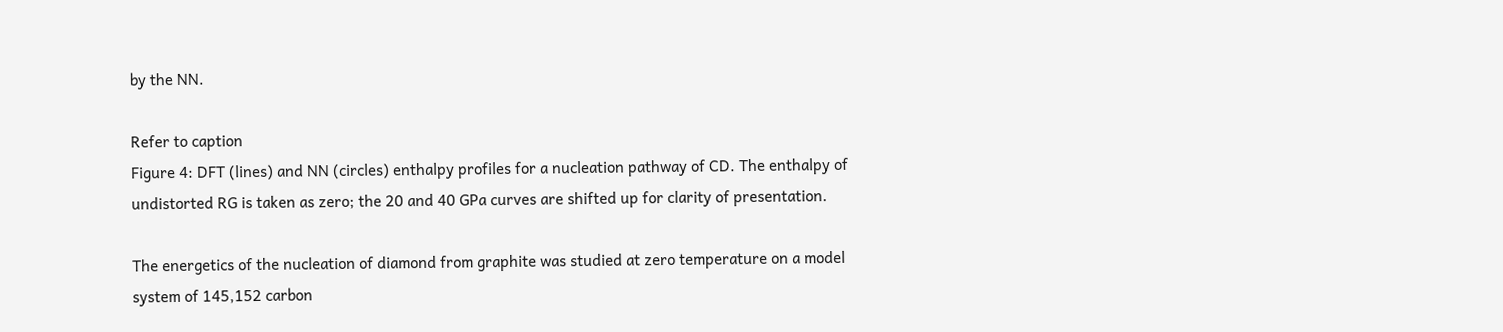by the NN.

Refer to caption
Figure 4: DFT (lines) and NN (circles) enthalpy profiles for a nucleation pathway of CD. The enthalpy of undistorted RG is taken as zero; the 20 and 40 GPa curves are shifted up for clarity of presentation.

The energetics of the nucleation of diamond from graphite was studied at zero temperature on a model system of 145,152 carbon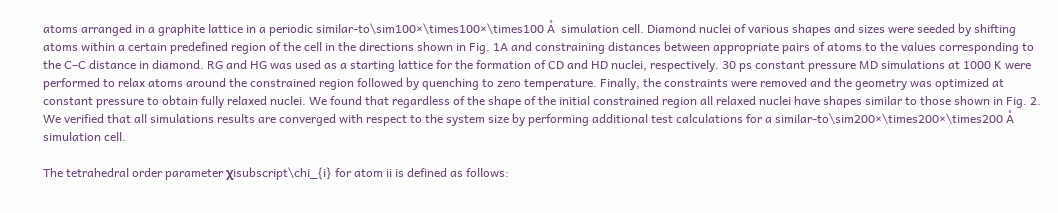atoms arranged in a graphite lattice in a periodic similar-to\sim100×\times100×\times100 Å  simulation cell. Diamond nuclei of various shapes and sizes were seeded by shifting atoms within a certain predefined region of the cell in the directions shown in Fig. 1A and constraining distances between appropriate pairs of atoms to the values corresponding to the C–C distance in diamond. RG and HG was used as a starting lattice for the formation of CD and HD nuclei, respectively. 30 ps constant pressure MD simulations at 1000 K were performed to relax atoms around the constrained region followed by quenching to zero temperature. Finally, the constraints were removed and the geometry was optimized at constant pressure to obtain fully relaxed nuclei. We found that regardless of the shape of the initial constrained region all relaxed nuclei have shapes similar to those shown in Fig. 2. We verified that all simulations results are converged with respect to the system size by performing additional test calculations for a similar-to\sim200×\times200×\times200 Å  simulation cell.

The tetrahedral order parameter χisubscript\chi_{i} for atom ii is defined as follows: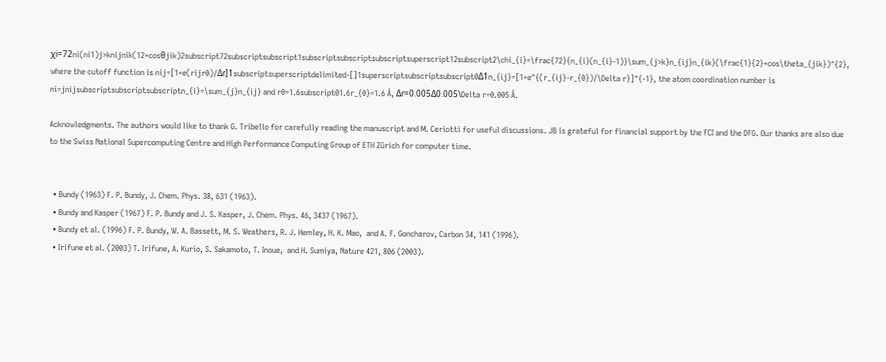χi=72ni(ni1)j>knijnik(12+cosθjik)2subscript72subscriptsubscript1subscriptsubscriptsubscriptsuperscript12subscript2\chi_{i}=\frac{72}{n_{i}(n_{i}-1)}\sum_{j>k}n_{ij}n_{ik}(\frac{1}{2}+cos\theta_{jik})^{2}, where the cutoff function is nij=[1+e(rijr0)/Δr]1subscriptsuperscriptdelimited-[]1superscriptsubscriptsubscript0Δ1n_{ij}=[1+e^{(r_{ij}-r_{0})/\Delta r}]^{-1}, the atom coordination number is ni=jnijsubscriptsubscriptsubscriptn_{i}=\sum_{j}n_{ij} and r0=1.6subscript01.6r_{0}=1.6 Å, Δr=0.005Δ0.005\Delta r=0.005 Å.

Acknowledgments. The authors would like to thank G. Tribello for carefully reading the manuscript and M. Ceriotti for useful discussions. JB is grateful for financial support by the FCI and the DFG. Our thanks are also due to the Swiss National Supercomputing Centre and High Performance Computing Group of ETH Zürich for computer time.


  • Bundy (1963) F. P. Bundy, J. Chem. Phys. 38, 631 (1963).
  • Bundy and Kasper (1967) F. P. Bundy and J. S. Kasper, J. Chem. Phys. 46, 3437 (1967).
  • Bundy et al. (1996) F. P. Bundy, W. A. Bassett, M. S. Weathers, R. J. Hemley, H. K. Mao,  and A. F. Goncharov, Carbon 34, 141 (1996).
  • Irifune et al. (2003) T. Irifune, A. Kurio, S. Sakamoto, T. Inoue,  and H. Sumiya, Nature 421, 806 (2003).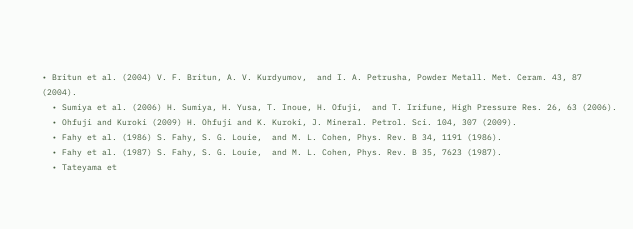• Britun et al. (2004) V. F. Britun, A. V. Kurdyumov,  and I. A. Petrusha, Powder Metall. Met. Ceram. 43, 87 (2004).
  • Sumiya et al. (2006) H. Sumiya, H. Yusa, T. Inoue, H. Ofuji,  and T. Irifune, High Pressure Res. 26, 63 (2006).
  • Ohfuji and Kuroki (2009) H. Ohfuji and K. Kuroki, J. Mineral. Petrol. Sci. 104, 307 (2009).
  • Fahy et al. (1986) S. Fahy, S. G. Louie,  and M. L. Cohen, Phys. Rev. B 34, 1191 (1986).
  • Fahy et al. (1987) S. Fahy, S. G. Louie,  and M. L. Cohen, Phys. Rev. B 35, 7623 (1987).
  • Tateyama et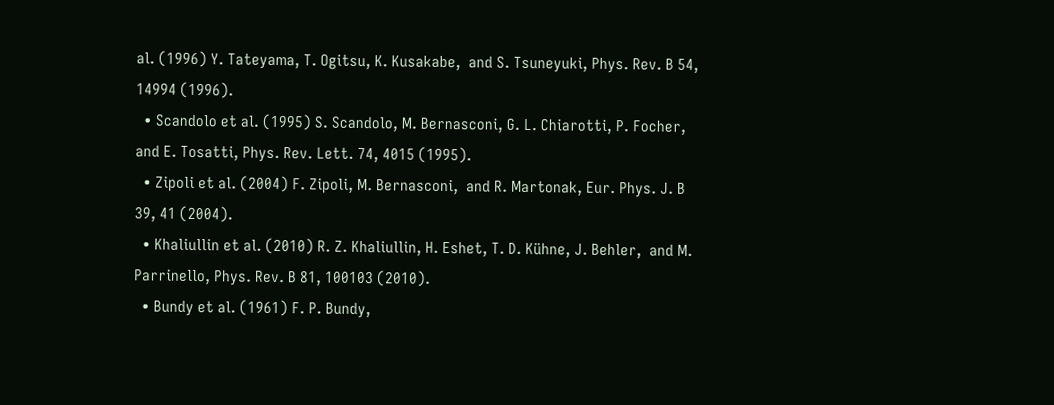al. (1996) Y. Tateyama, T. Ogitsu, K. Kusakabe,  and S. Tsuneyuki, Phys. Rev. B 54, 14994 (1996).
  • Scandolo et al. (1995) S. Scandolo, M. Bernasconi, G. L. Chiarotti, P. Focher,  and E. Tosatti, Phys. Rev. Lett. 74, 4015 (1995).
  • Zipoli et al. (2004) F. Zipoli, M. Bernasconi,  and R. Martonak, Eur. Phys. J. B 39, 41 (2004).
  • Khaliullin et al. (2010) R. Z. Khaliullin, H. Eshet, T. D. Kühne, J. Behler,  and M. Parrinello, Phys. Rev. B 81, 100103 (2010).
  • Bundy et al. (1961) F. P. Bundy,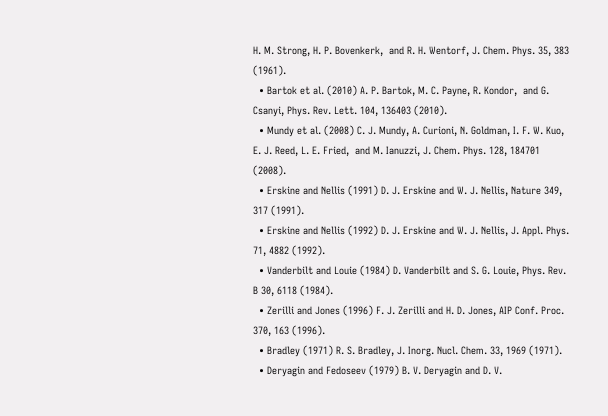H. M. Strong, H. P. Bovenkerk,  and R. H. Wentorf, J. Chem. Phys. 35, 383 (1961).
  • Bartok et al. (2010) A. P. Bartok, M. C. Payne, R. Kondor,  and G. Csanyi, Phys. Rev. Lett. 104, 136403 (2010).
  • Mundy et al. (2008) C. J. Mundy, A. Curioni, N. Goldman, I. F. W. Kuo, E. J. Reed, L. E. Fried,  and M. Ianuzzi, J. Chem. Phys. 128, 184701 (2008).
  • Erskine and Nellis (1991) D. J. Erskine and W. J. Nellis, Nature 349, 317 (1991).
  • Erskine and Nellis (1992) D. J. Erskine and W. J. Nellis, J. Appl. Phys. 71, 4882 (1992).
  • Vanderbilt and Louie (1984) D. Vanderbilt and S. G. Louie, Phys. Rev. B 30, 6118 (1984).
  • Zerilli and Jones (1996) F. J. Zerilli and H. D. Jones, AIP Conf. Proc. 370, 163 (1996).
  • Bradley (1971) R. S. Bradley, J. Inorg. Nucl. Chem. 33, 1969 (1971).
  • Deryagin and Fedoseev (1979) B. V. Deryagin and D. V.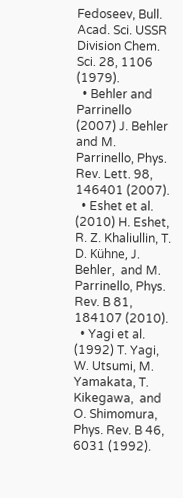Fedoseev, Bull. Acad. Sci. USSR Division Chem. Sci. 28, 1106 (1979).
  • Behler and Parrinello (2007) J. Behler and M. Parrinello, Phys. Rev. Lett. 98, 146401 (2007).
  • Eshet et al. (2010) H. Eshet, R. Z. Khaliullin, T. D. Kühne, J. Behler,  and M. Parrinello, Phys. Rev. B 81, 184107 (2010).
  • Yagi et al. (1992) T. Yagi, W. Utsumi, M. Yamakata, T. Kikegawa,  and O. Shimomura, Phys. Rev. B 46, 6031 (1992).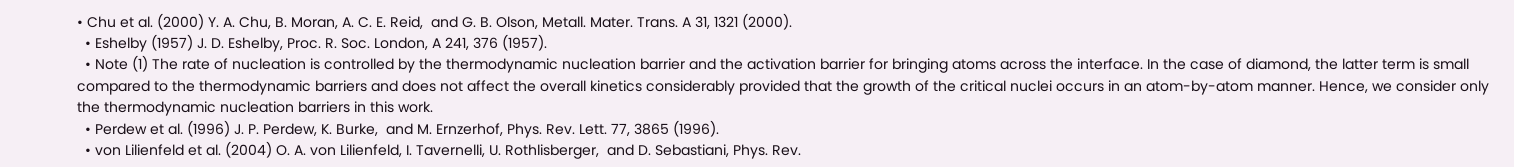• Chu et al. (2000) Y. A. Chu, B. Moran, A. C. E. Reid,  and G. B. Olson, Metall. Mater. Trans. A 31, 1321 (2000).
  • Eshelby (1957) J. D. Eshelby, Proc. R. Soc. London, A 241, 376 (1957).
  • Note (1) The rate of nucleation is controlled by the thermodynamic nucleation barrier and the activation barrier for bringing atoms across the interface. In the case of diamond, the latter term is small compared to the thermodynamic barriers and does not affect the overall kinetics considerably provided that the growth of the critical nuclei occurs in an atom-by-atom manner. Hence, we consider only the thermodynamic nucleation barriers in this work.
  • Perdew et al. (1996) J. P. Perdew, K. Burke,  and M. Ernzerhof, Phys. Rev. Lett. 77, 3865 (1996).
  • von Lilienfeld et al. (2004) O. A. von Lilienfeld, I. Tavernelli, U. Rothlisberger,  and D. Sebastiani, Phys. Rev.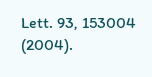Lett. 93, 153004 (2004).